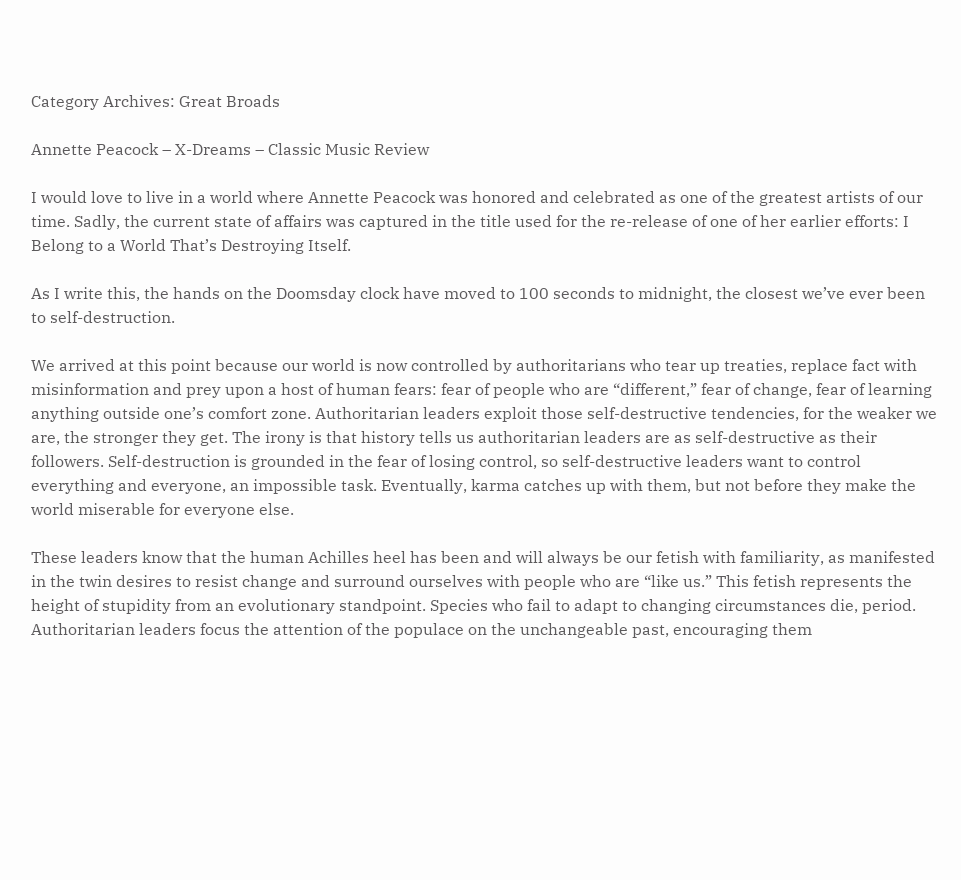Category Archives: Great Broads

Annette Peacock – X-Dreams – Classic Music Review

I would love to live in a world where Annette Peacock was honored and celebrated as one of the greatest artists of our time. Sadly, the current state of affairs was captured in the title used for the re-release of one of her earlier efforts: I Belong to a World That’s Destroying Itself.

As I write this, the hands on the Doomsday clock have moved to 100 seconds to midnight, the closest we’ve ever been to self-destruction.

We arrived at this point because our world is now controlled by authoritarians who tear up treaties, replace fact with misinformation and prey upon a host of human fears: fear of people who are “different,” fear of change, fear of learning anything outside one’s comfort zone. Authoritarian leaders exploit those self-destructive tendencies, for the weaker we are, the stronger they get. The irony is that history tells us authoritarian leaders are as self-destructive as their followers. Self-destruction is grounded in the fear of losing control, so self-destructive leaders want to control everything and everyone, an impossible task. Eventually, karma catches up with them, but not before they make the world miserable for everyone else.

These leaders know that the human Achilles heel has been and will always be our fetish with familiarity, as manifested in the twin desires to resist change and surround ourselves with people who are “like us.” This fetish represents the height of stupidity from an evolutionary standpoint. Species who fail to adapt to changing circumstances die, period. Authoritarian leaders focus the attention of the populace on the unchangeable past, encouraging them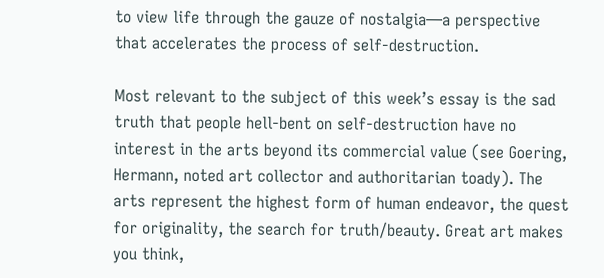to view life through the gauze of nostalgia—a perspective that accelerates the process of self-destruction.

Most relevant to the subject of this week’s essay is the sad truth that people hell-bent on self-destruction have no interest in the arts beyond its commercial value (see Goering, Hermann, noted art collector and authoritarian toady). The arts represent the highest form of human endeavor, the quest for originality, the search for truth/beauty. Great art makes you think,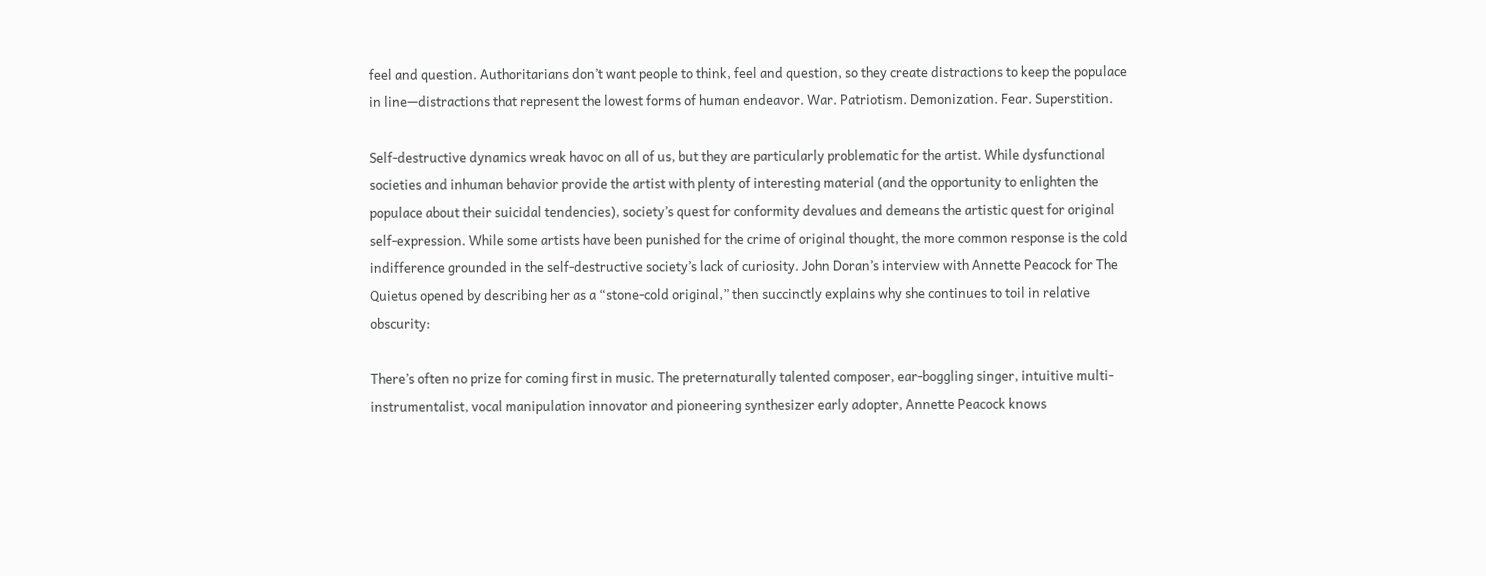feel and question. Authoritarians don’t want people to think, feel and question, so they create distractions to keep the populace in line—distractions that represent the lowest forms of human endeavor. War. Patriotism. Demonization. Fear. Superstition.

Self-destructive dynamics wreak havoc on all of us, but they are particularly problematic for the artist. While dysfunctional societies and inhuman behavior provide the artist with plenty of interesting material (and the opportunity to enlighten the populace about their suicidal tendencies), society’s quest for conformity devalues and demeans the artistic quest for original self-expression. While some artists have been punished for the crime of original thought, the more common response is the cold indifference grounded in the self-destructive society’s lack of curiosity. John Doran’s interview with Annette Peacock for The Quietus opened by describing her as a “stone-cold original,” then succinctly explains why she continues to toil in relative obscurity:

There’s often no prize for coming first in music. The preternaturally talented composer, ear-boggling singer, intuitive multi-instrumentalist, vocal manipulation innovator and pioneering synthesizer early adopter, Annette Peacock knows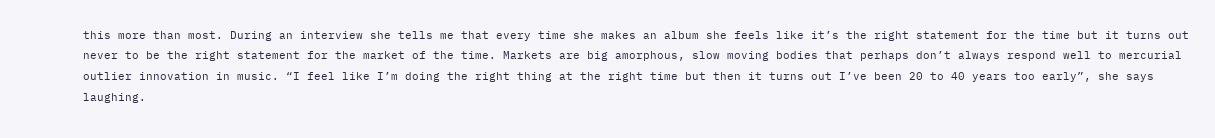this more than most. During an interview she tells me that every time she makes an album she feels like it’s the right statement for the time but it turns out never to be the right statement for the market of the time. Markets are big amorphous, slow moving bodies that perhaps don’t always respond well to mercurial outlier innovation in music. “I feel like I’m doing the right thing at the right time but then it turns out I’ve been 20 to 40 years too early”, she says laughing.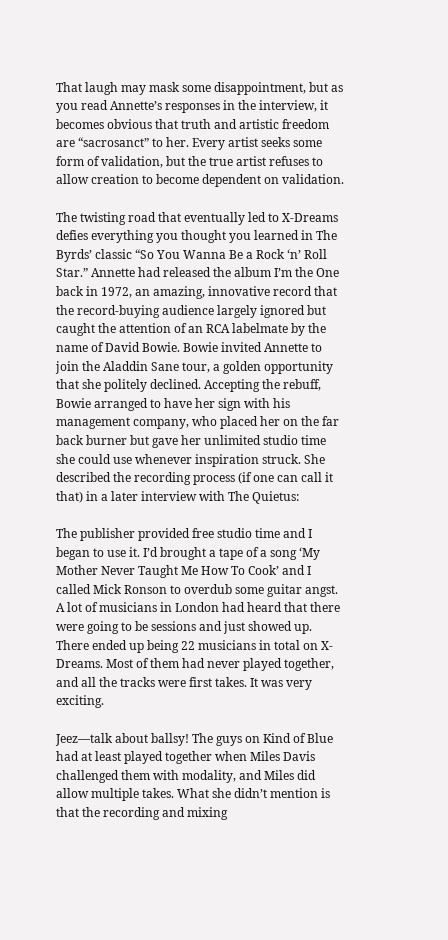That laugh may mask some disappointment, but as you read Annette’s responses in the interview, it becomes obvious that truth and artistic freedom are “sacrosanct” to her. Every artist seeks some form of validation, but the true artist refuses to allow creation to become dependent on validation.

The twisting road that eventually led to X-Dreams defies everything you thought you learned in The Byrds’ classic “So You Wanna Be a Rock ‘n’ Roll Star.” Annette had released the album I’m the One back in 1972, an amazing, innovative record that the record-buying audience largely ignored but caught the attention of an RCA labelmate by the name of David Bowie. Bowie invited Annette to join the Aladdin Sane tour, a golden opportunity that she politely declined. Accepting the rebuff, Bowie arranged to have her sign with his management company, who placed her on the far back burner but gave her unlimited studio time she could use whenever inspiration struck. She described the recording process (if one can call it that) in a later interview with The Quietus:

The publisher provided free studio time and I began to use it. I’d brought a tape of a song ‘My Mother Never Taught Me How To Cook’ and I called Mick Ronson to overdub some guitar angst. A lot of musicians in London had heard that there were going to be sessions and just showed up. There ended up being 22 musicians in total on X-Dreams. Most of them had never played together, and all the tracks were first takes. It was very exciting.

Jeez—talk about ballsy! The guys on Kind of Blue had at least played together when Miles Davis challenged them with modality, and Miles did allow multiple takes. What she didn’t mention is that the recording and mixing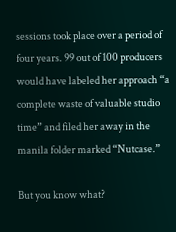sessions took place over a period of four years. 99 out of 100 producers would have labeled her approach “a complete waste of valuable studio time” and filed her away in the manila folder marked “Nutcase.”

But you know what?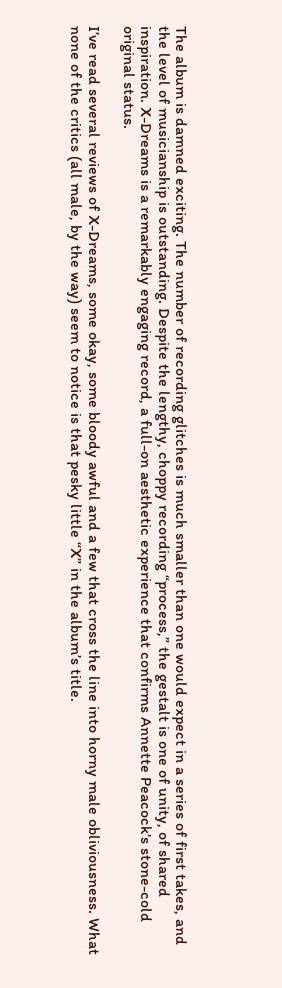The album is damned exciting. The number of recording glitches is much smaller than one would expect in a series of first takes, and the level of musicianship is outstanding. Despite the lengthy, choppy recording “process,” the gestalt is one of unity, of shared inspiration. X-Dreams is a remarkably engaging record, a full-on aesthetic experience that confirms Annette Peacock’s stone-cold original status.

I’ve read several reviews of X-Dreams, some okay, some bloody awful and a few that cross the line into horny male obliviousness. What none of the critics (all male, by the way) seem to notice is that pesky little “X” in the album’s title.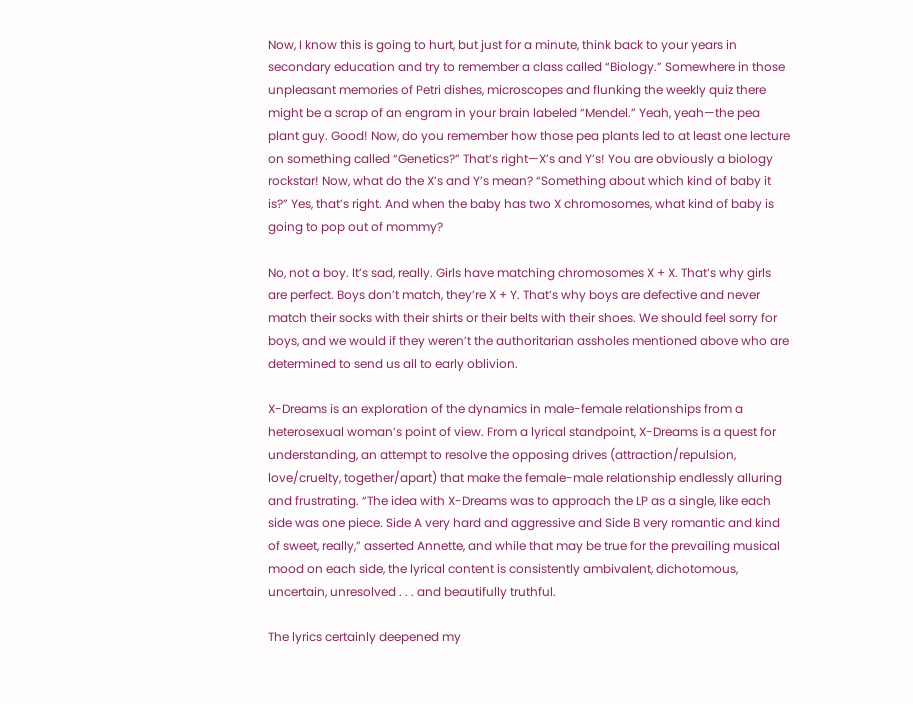Now, I know this is going to hurt, but just for a minute, think back to your years in secondary education and try to remember a class called “Biology.” Somewhere in those unpleasant memories of Petri dishes, microscopes and flunking the weekly quiz there might be a scrap of an engram in your brain labeled “Mendel.” Yeah, yeah—the pea plant guy. Good! Now, do you remember how those pea plants led to at least one lecture on something called “Genetics?” That’s right—X’s and Y’s! You are obviously a biology rockstar! Now, what do the X’s and Y’s mean? “Something about which kind of baby it is?” Yes, that’s right. And when the baby has two X chromosomes, what kind of baby is going to pop out of mommy?

No, not a boy. It’s sad, really. Girls have matching chromosomes X + X. That’s why girls are perfect. Boys don’t match, they’re X + Y. That’s why boys are defective and never match their socks with their shirts or their belts with their shoes. We should feel sorry for boys, and we would if they weren’t the authoritarian assholes mentioned above who are determined to send us all to early oblivion.

X-Dreams is an exploration of the dynamics in male-female relationships from a heterosexual woman’s point of view. From a lyrical standpoint, X-Dreams is a quest for understanding, an attempt to resolve the opposing drives (attraction/repulsion, love/cruelty, together/apart) that make the female-male relationship endlessly alluring and frustrating. “The idea with X-Dreams was to approach the LP as a single, like each side was one piece. Side A very hard and aggressive and Side B very romantic and kind of sweet, really,” asserted Annette, and while that may be true for the prevailing musical mood on each side, the lyrical content is consistently ambivalent, dichotomous, uncertain, unresolved . . . and beautifully truthful.

The lyrics certainly deepened my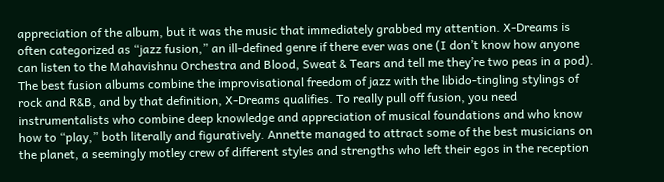appreciation of the album, but it was the music that immediately grabbed my attention. X-Dreams is often categorized as “jazz fusion,” an ill-defined genre if there ever was one (I don’t know how anyone can listen to the Mahavishnu Orchestra and Blood, Sweat & Tears and tell me they’re two peas in a pod). The best fusion albums combine the improvisational freedom of jazz with the libido-tingling stylings of rock and R&B, and by that definition, X-Dreams qualifies. To really pull off fusion, you need instrumentalists who combine deep knowledge and appreciation of musical foundations and who know how to “play,” both literally and figuratively. Annette managed to attract some of the best musicians on the planet, a seemingly motley crew of different styles and strengths who left their egos in the reception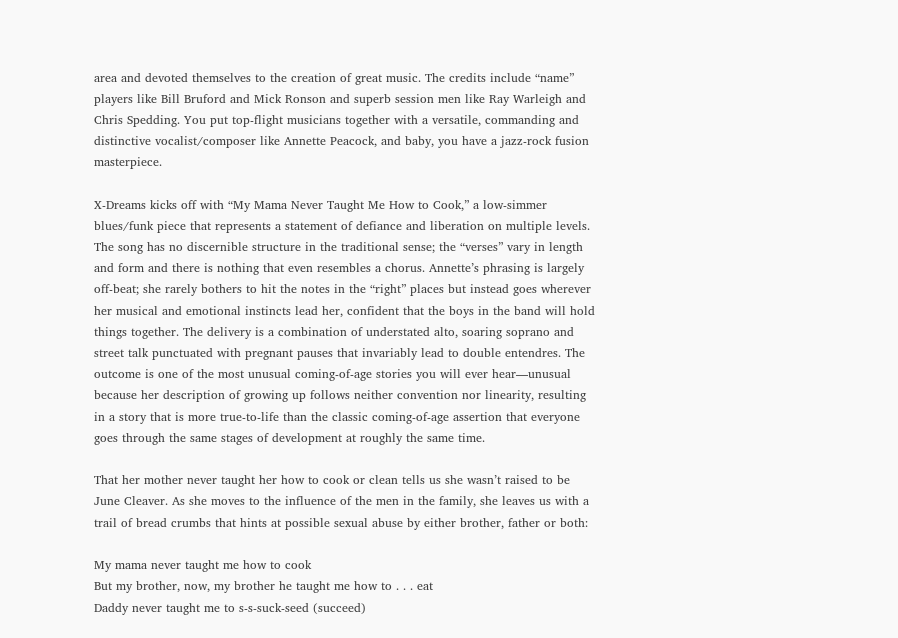area and devoted themselves to the creation of great music. The credits include “name” players like Bill Bruford and Mick Ronson and superb session men like Ray Warleigh and Chris Spedding. You put top-flight musicians together with a versatile, commanding and distinctive vocalist/composer like Annette Peacock, and baby, you have a jazz-rock fusion masterpiece.

X-Dreams kicks off with “My Mama Never Taught Me How to Cook,” a low-simmer blues/funk piece that represents a statement of defiance and liberation on multiple levels. The song has no discernible structure in the traditional sense; the “verses” vary in length and form and there is nothing that even resembles a chorus. Annette’s phrasing is largely off-beat; she rarely bothers to hit the notes in the “right” places but instead goes wherever her musical and emotional instincts lead her, confident that the boys in the band will hold things together. The delivery is a combination of understated alto, soaring soprano and street talk punctuated with pregnant pauses that invariably lead to double entendres. The outcome is one of the most unusual coming-of-age stories you will ever hear—unusual because her description of growing up follows neither convention nor linearity, resulting in a story that is more true-to-life than the classic coming-of-age assertion that everyone goes through the same stages of development at roughly the same time.

That her mother never taught her how to cook or clean tells us she wasn’t raised to be June Cleaver. As she moves to the influence of the men in the family, she leaves us with a trail of bread crumbs that hints at possible sexual abuse by either brother, father or both:

My mama never taught me how to cook
But my brother, now, my brother he taught me how to . . . eat
Daddy never taught me to s-s-suck-seed (succeed)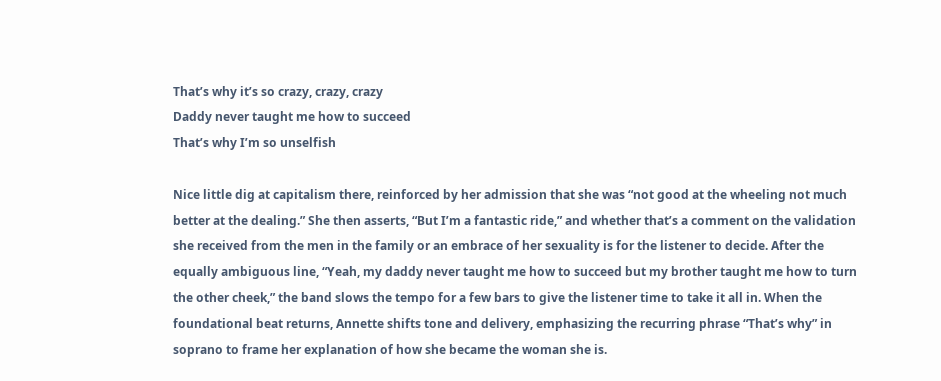That’s why it’s so crazy, crazy, crazy
Daddy never taught me how to succeed
That’s why I’m so unselfish

Nice little dig at capitalism there, reinforced by her admission that she was “not good at the wheeling not much better at the dealing.” She then asserts, “But I’m a fantastic ride,” and whether that’s a comment on the validation she received from the men in the family or an embrace of her sexuality is for the listener to decide. After the equally ambiguous line, “Yeah, my daddy never taught me how to succeed but my brother taught me how to turn the other cheek,” the band slows the tempo for a few bars to give the listener time to take it all in. When the foundational beat returns, Annette shifts tone and delivery, emphasizing the recurring phrase “That’s why” in soprano to frame her explanation of how she became the woman she is.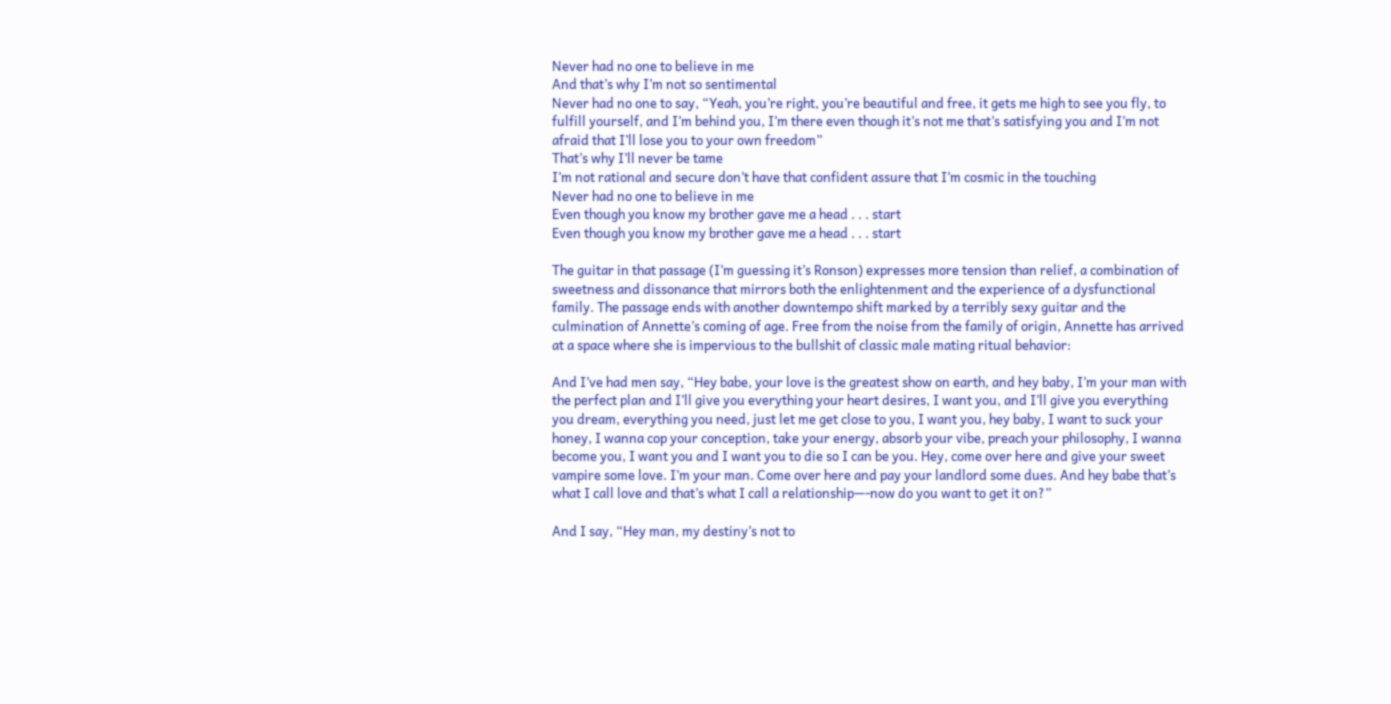Never had no one to believe in me
And that’s why I’m not so sentimental
Never had no one to say, “Yeah, you’re right, you’re beautiful and free, it gets me high to see you fly, to fulfill yourself, and I’m behind you, I’m there even though it’s not me that’s satisfying you and I’m not afraid that I’ll lose you to your own freedom”
That’s why I’ll never be tame
I’m not rational and secure don’t have that confident assure that I’m cosmic in the touching
Never had no one to believe in me
Even though you know my brother gave me a head . . . start
Even though you know my brother gave me a head . . . start

The guitar in that passage (I’m guessing it’s Ronson) expresses more tension than relief, a combination of sweetness and dissonance that mirrors both the enlightenment and the experience of a dysfunctional family. The passage ends with another downtempo shift marked by a terribly sexy guitar and the culmination of Annette’s coming of age. Free from the noise from the family of origin, Annette has arrived at a space where she is impervious to the bullshit of classic male mating ritual behavior:

And I’ve had men say, “Hey babe, your love is the greatest show on earth, and hey baby, I’m your man with the perfect plan and I’ll give you everything your heart desires, I want you, and I’ll give you everything you dream, everything you need, just let me get close to you, I want you, hey baby, I want to suck your honey, I wanna cop your conception, take your energy, absorb your vibe, preach your philosophy, I wanna become you, I want you and I want you to die so I can be you. Hey, come over here and give your sweet vampire some love. I’m your man. Come over here and pay your landlord some dues. And hey babe that’s what I call love and that’s what I call a relationship—-now do you want to get it on?”

And I say, “Hey man, my destiny’s not to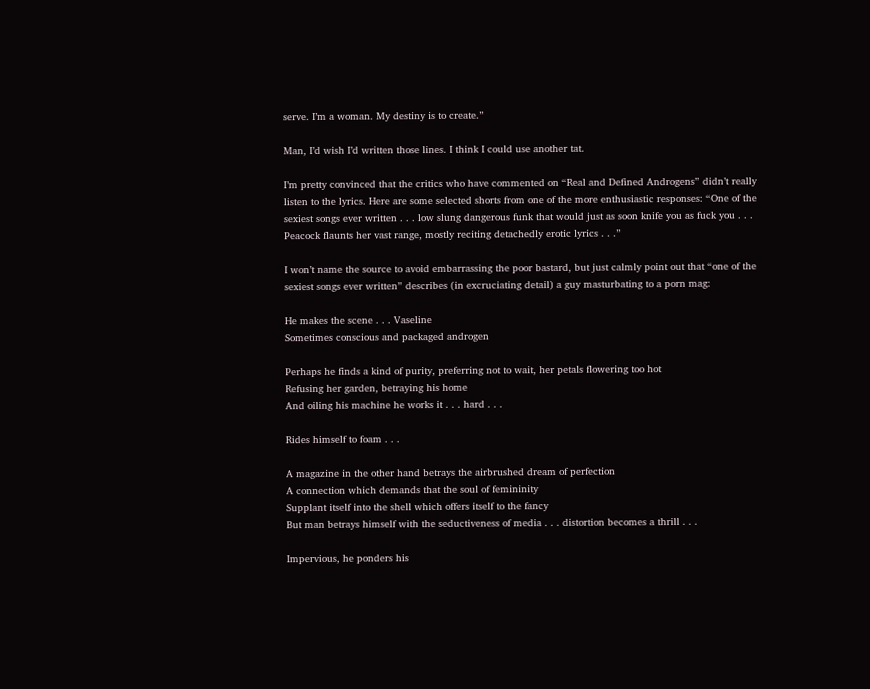serve. I’m a woman. My destiny is to create.”

Man, I’d wish I’d written those lines. I think I could use another tat.

I’m pretty convinced that the critics who have commented on “Real and Defined Androgens” didn’t really listen to the lyrics. Here are some selected shorts from one of the more enthusiastic responses: “One of the sexiest songs ever written . . . low slung dangerous funk that would just as soon knife you as fuck you . . . Peacock flaunts her vast range, mostly reciting detachedly erotic lyrics . . .”

I won’t name the source to avoid embarrassing the poor bastard, but just calmly point out that “one of the sexiest songs ever written” describes (in excruciating detail) a guy masturbating to a porn mag:

He makes the scene . . . Vaseline
Sometimes conscious and packaged androgen

Perhaps he finds a kind of purity, preferring not to wait, her petals flowering too hot
Refusing her garden, betraying his home
And oiling his machine he works it . . . hard . . .

Rides himself to foam . . .

A magazine in the other hand betrays the airbrushed dream of perfection
A connection which demands that the soul of femininity
Supplant itself into the shell which offers itself to the fancy
But man betrays himself with the seductiveness of media . . . distortion becomes a thrill . . .

Impervious, he ponders his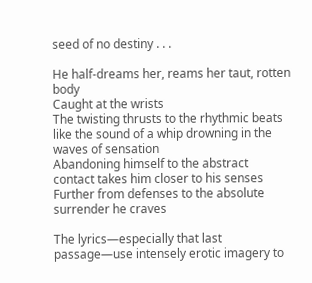seed of no destiny . . .

He half-dreams her, reams her taut, rotten body
Caught at the wrists
The twisting thrusts to the rhythmic beats like the sound of a whip drowning in the waves of sensation
Abandoning himself to the abstract contact takes him closer to his senses
Further from defenses to the absolute surrender he craves

The lyrics—especially that last passage—use intensely erotic imagery to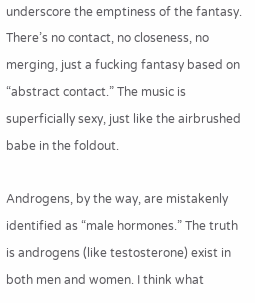underscore the emptiness of the fantasy. There’s no contact, no closeness, no merging, just a fucking fantasy based on “abstract contact.” The music is superficially sexy, just like the airbrushed babe in the foldout.

Androgens, by the way, are mistakenly identified as “male hormones.” The truth is androgens (like testosterone) exist in both men and women. I think what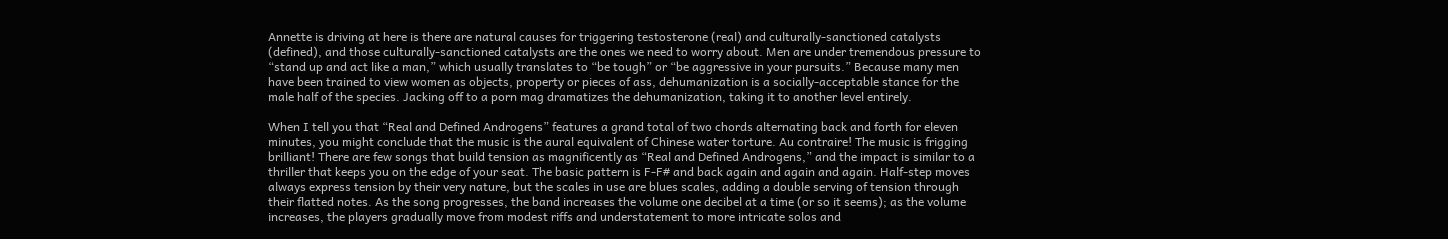Annette is driving at here is there are natural causes for triggering testosterone (real) and culturally-sanctioned catalysts (defined), and those culturally-sanctioned catalysts are the ones we need to worry about. Men are under tremendous pressure to “stand up and act like a man,” which usually translates to “be tough” or “be aggressive in your pursuits.” Because many men have been trained to view women as objects, property or pieces of ass, dehumanization is a socially-acceptable stance for the male half of the species. Jacking off to a porn mag dramatizes the dehumanization, taking it to another level entirely.

When I tell you that “Real and Defined Androgens” features a grand total of two chords alternating back and forth for eleven minutes, you might conclude that the music is the aural equivalent of Chinese water torture. Au contraire! The music is frigging brilliant! There are few songs that build tension as magnificently as “Real and Defined Androgens,” and the impact is similar to a thriller that keeps you on the edge of your seat. The basic pattern is F-F# and back again and again and again. Half-step moves always express tension by their very nature, but the scales in use are blues scales, adding a double serving of tension through their flatted notes. As the song progresses, the band increases the volume one decibel at a time (or so it seems); as the volume increases, the players gradually move from modest riffs and understatement to more intricate solos and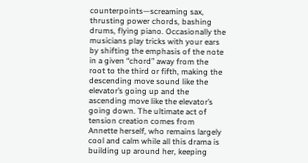counterpoints—screaming sax, thrusting power chords, bashing drums, flying piano. Occasionally the musicians play tricks with your ears by shifting the emphasis of the note in a given “chord” away from the root to the third or fifth, making the descending move sound like the elevator’s going up and the ascending move like the elevator’s going down. The ultimate act of tension creation comes from Annette herself, who remains largely cool and calm while all this drama is building up around her, keeping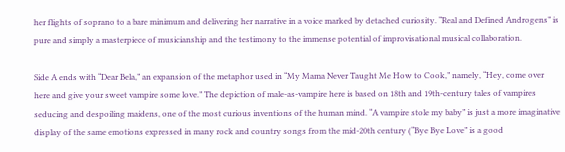her flights of soprano to a bare minimum and delivering her narrative in a voice marked by detached curiosity. “Real and Defined Androgens” is pure and simply a masterpiece of musicianship and the testimony to the immense potential of improvisational musical collaboration.

Side A ends with “Dear Bela,” an expansion of the metaphor used in “My Mama Never Taught Me How to Cook,” namely, “Hey, come over here and give your sweet vampire some love.” The depiction of male-as-vampire here is based on 18th and 19th-century tales of vampires seducing and despoiling maidens, one of the most curious inventions of the human mind. “A vampire stole my baby” is just a more imaginative display of the same emotions expressed in many rock and country songs from the mid-20th century (“Bye Bye Love” is a good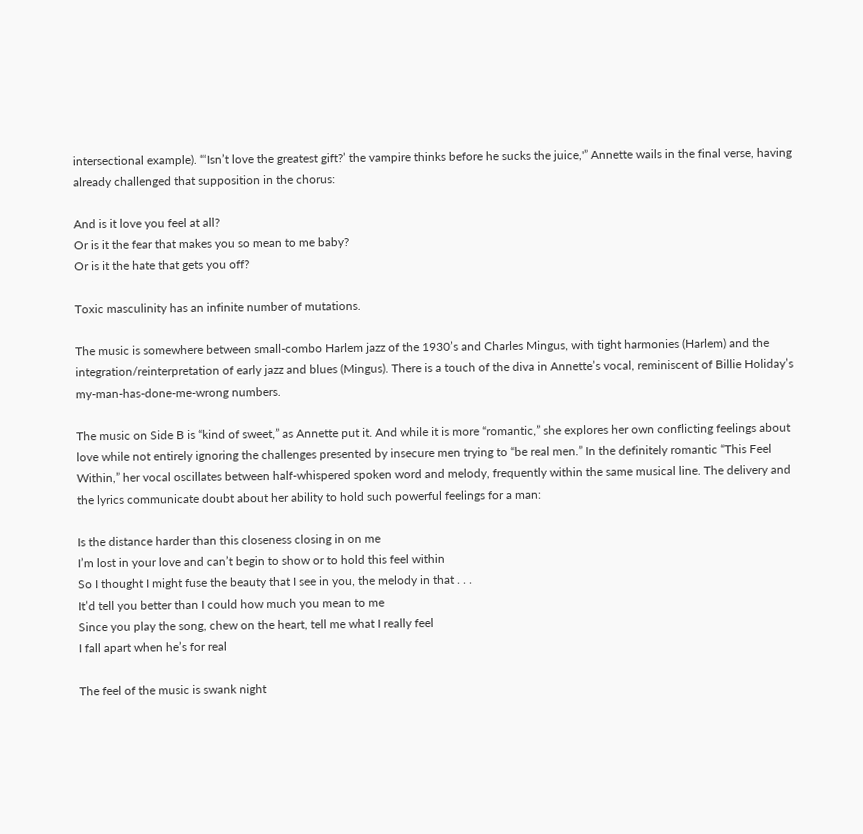intersectional example). “‘Isn’t love the greatest gift?’ the vampire thinks before he sucks the juice,'” Annette wails in the final verse, having already challenged that supposition in the chorus:

And is it love you feel at all?
Or is it the fear that makes you so mean to me baby?
Or is it the hate that gets you off?

Toxic masculinity has an infinite number of mutations.

The music is somewhere between small-combo Harlem jazz of the 1930’s and Charles Mingus, with tight harmonies (Harlem) and the integration/reinterpretation of early jazz and blues (Mingus). There is a touch of the diva in Annette’s vocal, reminiscent of Billie Holiday’s my-man-has-done-me-wrong numbers.

The music on Side B is “kind of sweet,” as Annette put it. And while it is more “romantic,” she explores her own conflicting feelings about love while not entirely ignoring the challenges presented by insecure men trying to “be real men.” In the definitely romantic “This Feel Within,” her vocal oscillates between half-whispered spoken word and melody, frequently within the same musical line. The delivery and the lyrics communicate doubt about her ability to hold such powerful feelings for a man:

Is the distance harder than this closeness closing in on me
I’m lost in your love and can’t begin to show or to hold this feel within
So I thought I might fuse the beauty that I see in you, the melody in that . . .
It’d tell you better than I could how much you mean to me
Since you play the song, chew on the heart, tell me what I really feel
I fall apart when he’s for real

The feel of the music is swank night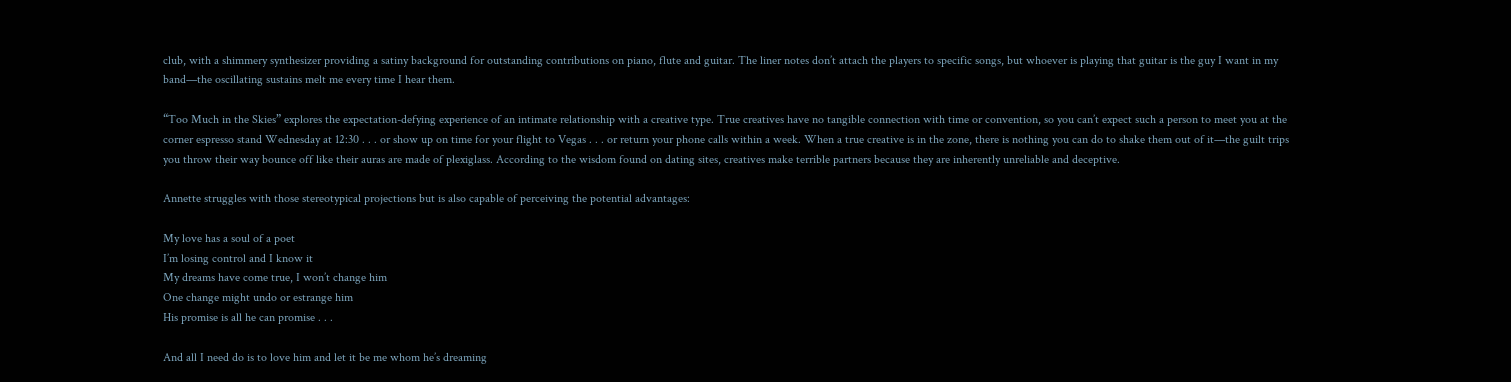club, with a shimmery synthesizer providing a satiny background for outstanding contributions on piano, flute and guitar. The liner notes don’t attach the players to specific songs, but whoever is playing that guitar is the guy I want in my band—the oscillating sustains melt me every time I hear them.

“Too Much in the Skies” explores the expectation-defying experience of an intimate relationship with a creative type. True creatives have no tangible connection with time or convention, so you can’t expect such a person to meet you at the corner espresso stand Wednesday at 12:30 . . . or show up on time for your flight to Vegas . . . or return your phone calls within a week. When a true creative is in the zone, there is nothing you can do to shake them out of it—the guilt trips you throw their way bounce off like their auras are made of plexiglass. According to the wisdom found on dating sites, creatives make terrible partners because they are inherently unreliable and deceptive.

Annette struggles with those stereotypical projections but is also capable of perceiving the potential advantages:

My love has a soul of a poet
I’m losing control and I know it
My dreams have come true, I won’t change him
One change might undo or estrange him
His promise is all he can promise . . .

And all I need do is to love him and let it be me whom he’s dreaming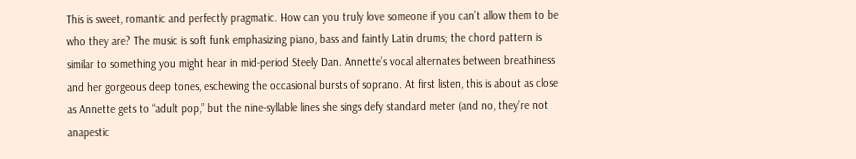This is sweet, romantic and perfectly pragmatic. How can you truly love someone if you can’t allow them to be who they are? The music is soft funk emphasizing piano, bass and faintly Latin drums; the chord pattern is similar to something you might hear in mid-period Steely Dan. Annette’s vocal alternates between breathiness and her gorgeous deep tones, eschewing the occasional bursts of soprano. At first listen, this is about as close as Annette gets to “adult pop,” but the nine-syllable lines she sings defy standard meter (and no, they’re not anapestic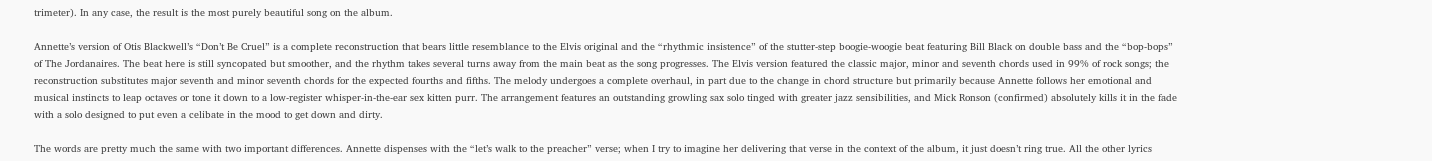trimeter). In any case, the result is the most purely beautiful song on the album.

Annette’s version of Otis Blackwell’s “Don’t Be Cruel” is a complete reconstruction that bears little resemblance to the Elvis original and the “rhythmic insistence” of the stutter-step boogie-woogie beat featuring Bill Black on double bass and the “bop-bops” of The Jordanaires. The beat here is still syncopated but smoother, and the rhythm takes several turns away from the main beat as the song progresses. The Elvis version featured the classic major, minor and seventh chords used in 99% of rock songs; the reconstruction substitutes major seventh and minor seventh chords for the expected fourths and fifths. The melody undergoes a complete overhaul, in part due to the change in chord structure but primarily because Annette follows her emotional and musical instincts to leap octaves or tone it down to a low-register whisper-in-the-ear sex kitten purr. The arrangement features an outstanding growling sax solo tinged with greater jazz sensibilities, and Mick Ronson (confirmed) absolutely kills it in the fade with a solo designed to put even a celibate in the mood to get down and dirty.

The words are pretty much the same with two important differences. Annette dispenses with the “let’s walk to the preacher” verse; when I try to imagine her delivering that verse in the context of the album, it just doesn’t ring true. All the other lyrics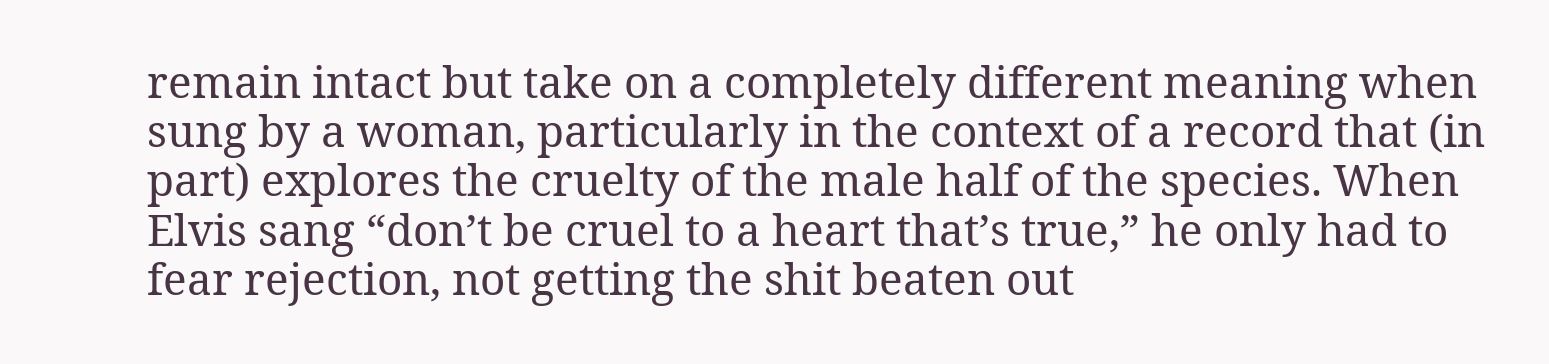remain intact but take on a completely different meaning when sung by a woman, particularly in the context of a record that (in part) explores the cruelty of the male half of the species. When Elvis sang “don’t be cruel to a heart that’s true,” he only had to fear rejection, not getting the shit beaten out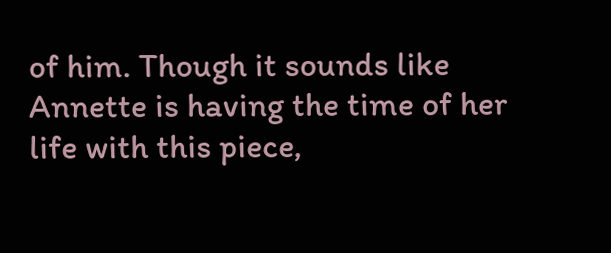of him. Though it sounds like Annette is having the time of her life with this piece,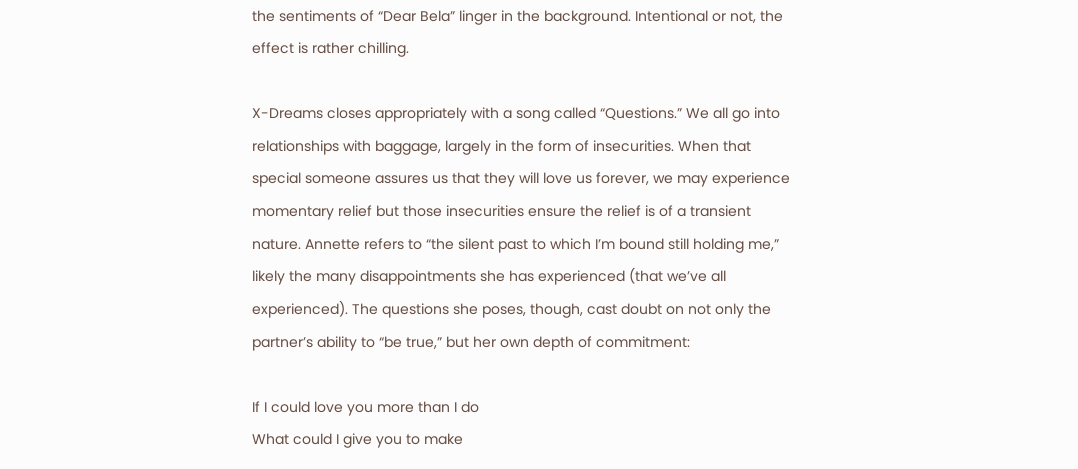the sentiments of “Dear Bela” linger in the background. Intentional or not, the effect is rather chilling.

X-Dreams closes appropriately with a song called “Questions.” We all go into relationships with baggage, largely in the form of insecurities. When that special someone assures us that they will love us forever, we may experience momentary relief but those insecurities ensure the relief is of a transient nature. Annette refers to “the silent past to which I’m bound still holding me,” likely the many disappointments she has experienced (that we’ve all experienced). The questions she poses, though, cast doubt on not only the partner’s ability to “be true,” but her own depth of commitment:

If I could love you more than I do
What could I give you to make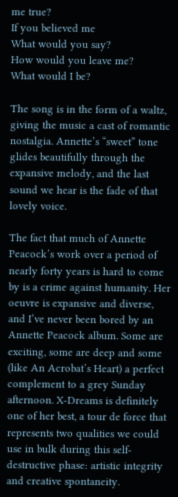me true?
If you believed me
What would you say?
How would you leave me?
What would I be?

The song is in the form of a waltz, giving the music a cast of romantic nostalgia. Annette’s “sweet” tone glides beautifully through the expansive melody, and the last sound we hear is the fade of that lovely voice.

The fact that much of Annette Peacock’s work over a period of nearly forty years is hard to come by is a crime against humanity. Her oeuvre is expansive and diverse, and I’ve never been bored by an Annette Peacock album. Some are exciting, some are deep and some (like An Acrobat’s Heart) a perfect complement to a grey Sunday afternoon. X-Dreams is definitely one of her best, a tour de force that represents two qualities we could use in bulk during this self-destructive phase: artistic integrity and creative spontaneity.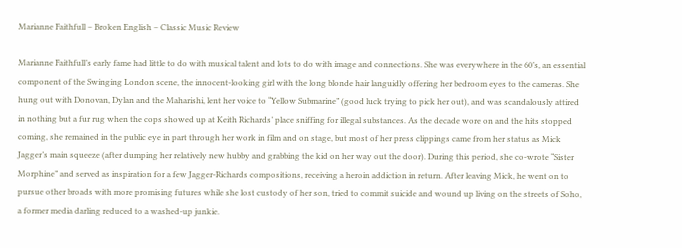Marianne Faithfull – Broken English – Classic Music Review

Marianne Faithfull’s early fame had little to do with musical talent and lots to do with image and connections. She was everywhere in the 60’s, an essential component of the Swinging London scene, the innocent-looking girl with the long blonde hair languidly offering her bedroom eyes to the cameras. She hung out with Donovan, Dylan and the Maharishi, lent her voice to “Yellow Submarine” (good luck trying to pick her out), and was scandalously attired in nothing but a fur rug when the cops showed up at Keith Richards’ place sniffing for illegal substances. As the decade wore on and the hits stopped coming, she remained in the public eye in part through her work in film and on stage, but most of her press clippings came from her status as Mick Jagger’s main squeeze (after dumping her relatively new hubby and grabbing the kid on her way out the door). During this period, she co-wrote “Sister Morphine” and served as inspiration for a few Jagger-Richards compositions, receiving a heroin addiction in return. After leaving Mick, he went on to pursue other broads with more promising futures while she lost custody of her son, tried to commit suicide and wound up living on the streets of Soho, a former media darling reduced to a washed-up junkie.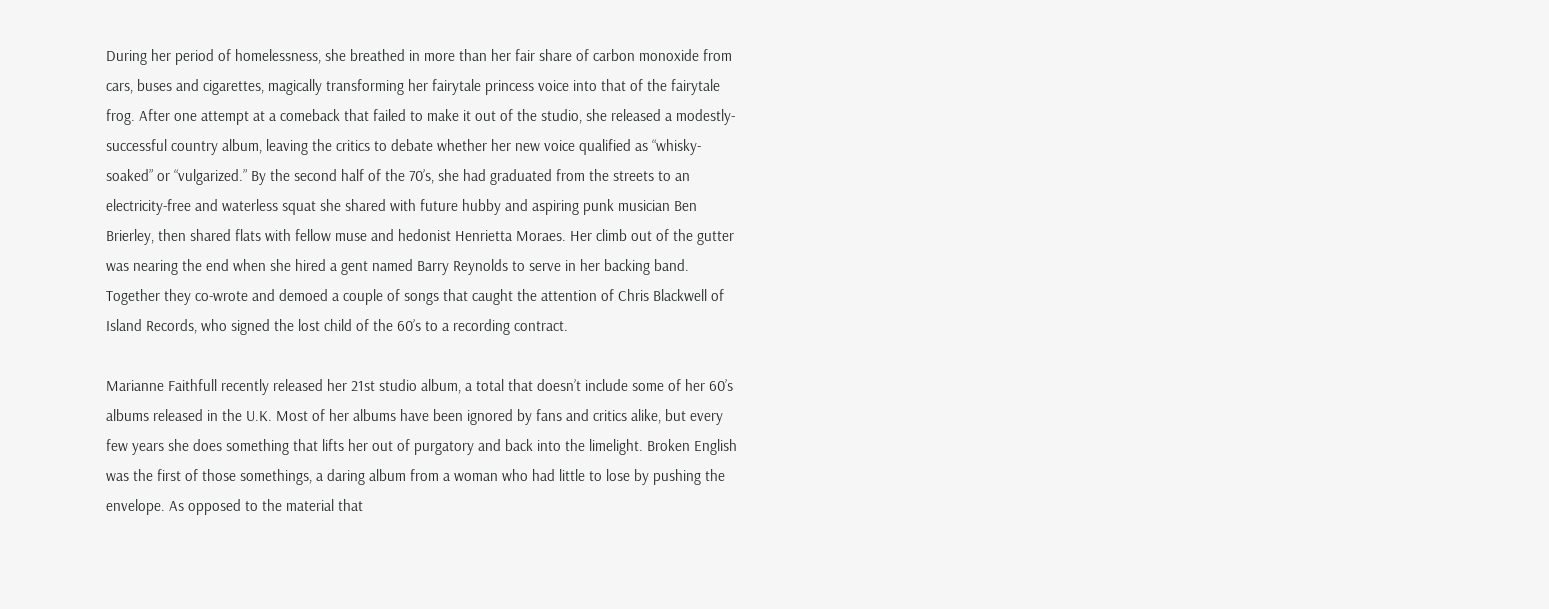During her period of homelessness, she breathed in more than her fair share of carbon monoxide from cars, buses and cigarettes, magically transforming her fairytale princess voice into that of the fairytale frog. After one attempt at a comeback that failed to make it out of the studio, she released a modestly-successful country album, leaving the critics to debate whether her new voice qualified as “whisky-soaked” or “vulgarized.” By the second half of the 70’s, she had graduated from the streets to an electricity-free and waterless squat she shared with future hubby and aspiring punk musician Ben Brierley, then shared flats with fellow muse and hedonist Henrietta Moraes. Her climb out of the gutter was nearing the end when she hired a gent named Barry Reynolds to serve in her backing band. Together they co-wrote and demoed a couple of songs that caught the attention of Chris Blackwell of Island Records, who signed the lost child of the 60’s to a recording contract.

Marianne Faithfull recently released her 21st studio album, a total that doesn’t include some of her 60’s albums released in the U.K. Most of her albums have been ignored by fans and critics alike, but every few years she does something that lifts her out of purgatory and back into the limelight. Broken English was the first of those somethings, a daring album from a woman who had little to lose by pushing the envelope. As opposed to the material that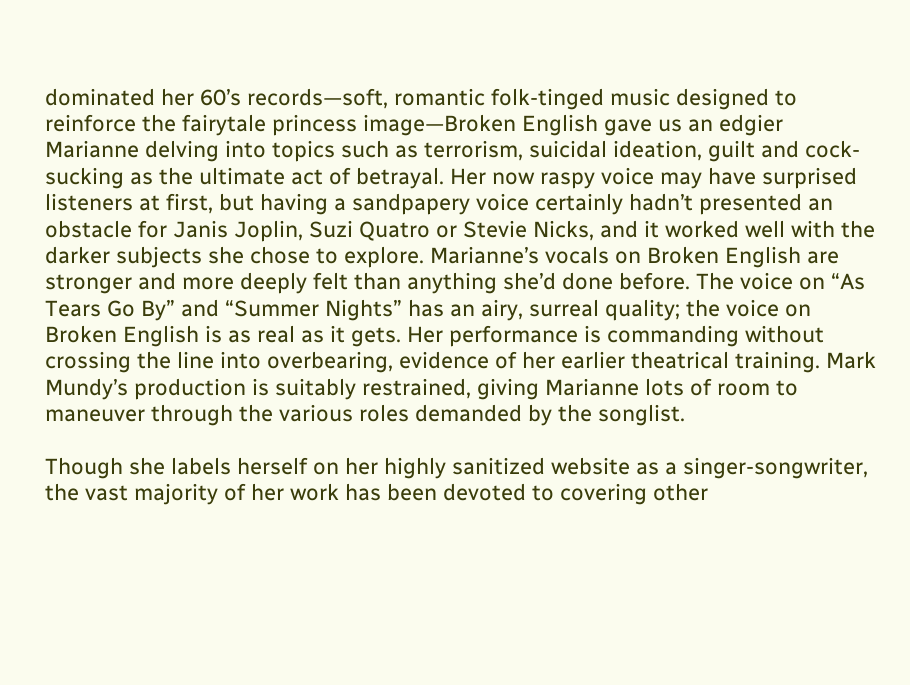dominated her 60’s records—soft, romantic folk-tinged music designed to reinforce the fairytale princess image—Broken English gave us an edgier Marianne delving into topics such as terrorism, suicidal ideation, guilt and cock-sucking as the ultimate act of betrayal. Her now raspy voice may have surprised listeners at first, but having a sandpapery voice certainly hadn’t presented an obstacle for Janis Joplin, Suzi Quatro or Stevie Nicks, and it worked well with the darker subjects she chose to explore. Marianne’s vocals on Broken English are stronger and more deeply felt than anything she’d done before. The voice on “As Tears Go By” and “Summer Nights” has an airy, surreal quality; the voice on Broken English is as real as it gets. Her performance is commanding without crossing the line into overbearing, evidence of her earlier theatrical training. Mark Mundy’s production is suitably restrained, giving Marianne lots of room to maneuver through the various roles demanded by the songlist.

Though she labels herself on her highly sanitized website as a singer-songwriter, the vast majority of her work has been devoted to covering other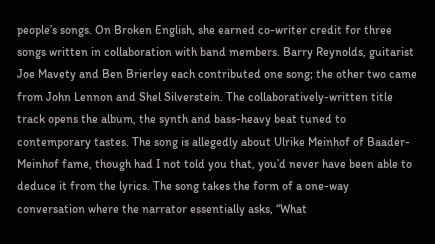people’s songs. On Broken English, she earned co-writer credit for three songs written in collaboration with band members. Barry Reynolds, guitarist Joe Mavety and Ben Brierley each contributed one song; the other two came from John Lennon and Shel Silverstein. The collaboratively-written title track opens the album, the synth and bass-heavy beat tuned to contemporary tastes. The song is allegedly about Ulrike Meinhof of Baader-Meinhof fame, though had I not told you that, you’d never have been able to deduce it from the lyrics. The song takes the form of a one-way conversation where the narrator essentially asks, “What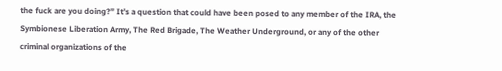the fuck are you doing?” It’s a question that could have been posed to any member of the IRA, the Symbionese Liberation Army, The Red Brigade, The Weather Underground, or any of the other criminal organizations of the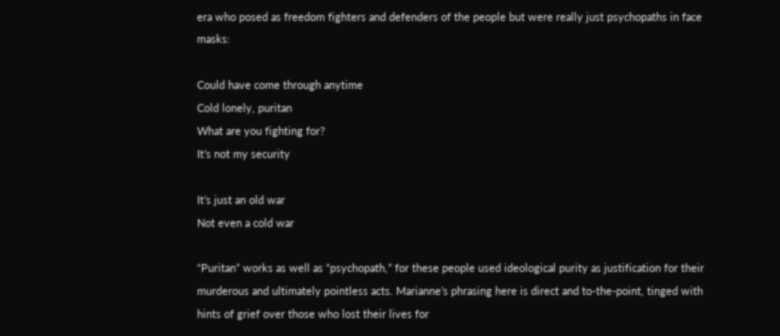era who posed as freedom fighters and defenders of the people but were really just psychopaths in face masks:

Could have come through anytime
Cold lonely, puritan
What are you fighting for?
It’s not my security

It’s just an old war
Not even a cold war

“Puritan” works as well as “psychopath,” for these people used ideological purity as justification for their murderous and ultimately pointless acts. Marianne’s phrasing here is direct and to-the-point, tinged with hints of grief over those who lost their lives for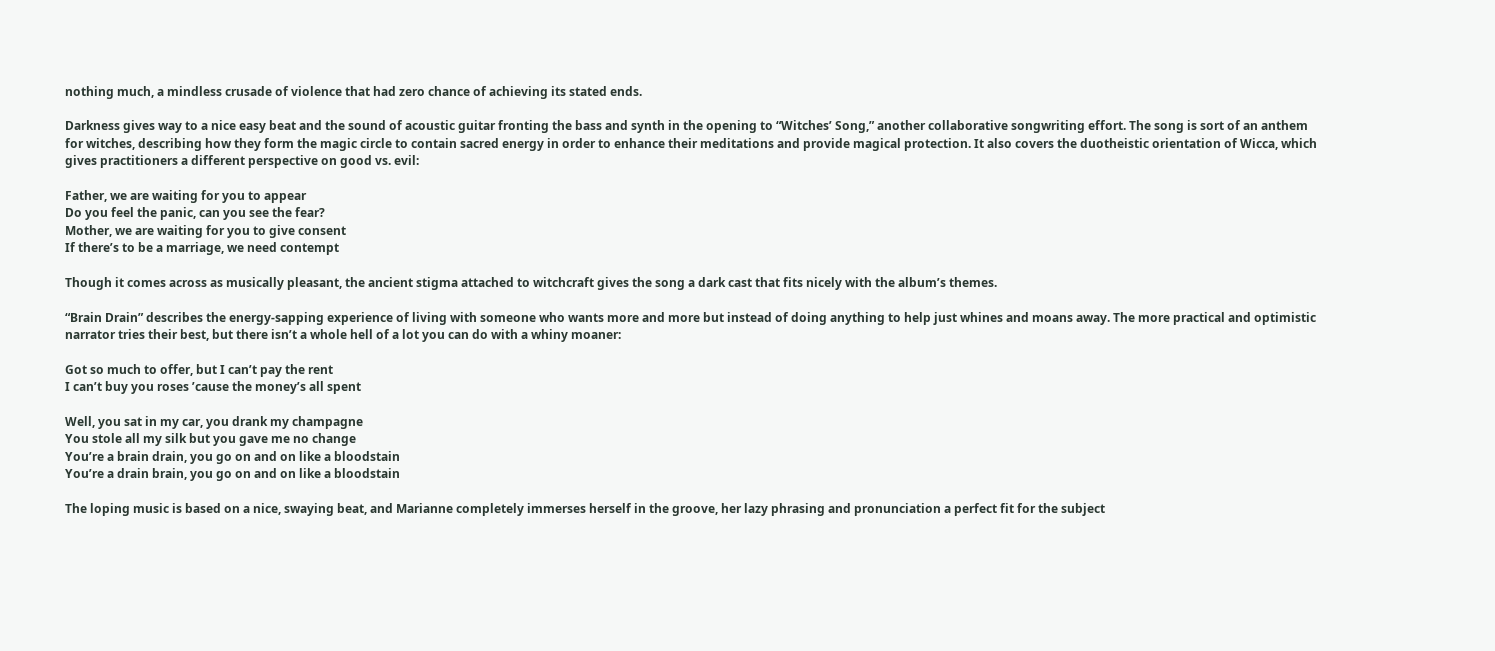nothing much, a mindless crusade of violence that had zero chance of achieving its stated ends.

Darkness gives way to a nice easy beat and the sound of acoustic guitar fronting the bass and synth in the opening to “Witches’ Song,” another collaborative songwriting effort. The song is sort of an anthem for witches, describing how they form the magic circle to contain sacred energy in order to enhance their meditations and provide magical protection. It also covers the duotheistic orientation of Wicca, which gives practitioners a different perspective on good vs. evil:

Father, we are waiting for you to appear
Do you feel the panic, can you see the fear?
Mother, we are waiting for you to give consent
If there’s to be a marriage, we need contempt

Though it comes across as musically pleasant, the ancient stigma attached to witchcraft gives the song a dark cast that fits nicely with the album’s themes.

“Brain Drain” describes the energy-sapping experience of living with someone who wants more and more but instead of doing anything to help just whines and moans away. The more practical and optimistic narrator tries their best, but there isn’t a whole hell of a lot you can do with a whiny moaner:

Got so much to offer, but I can’t pay the rent
I can’t buy you roses ’cause the money’s all spent

Well, you sat in my car, you drank my champagne
You stole all my silk but you gave me no change
You’re a brain drain, you go on and on like a bloodstain
You’re a drain brain, you go on and on like a bloodstain

The loping music is based on a nice, swaying beat, and Marianne completely immerses herself in the groove, her lazy phrasing and pronunciation a perfect fit for the subject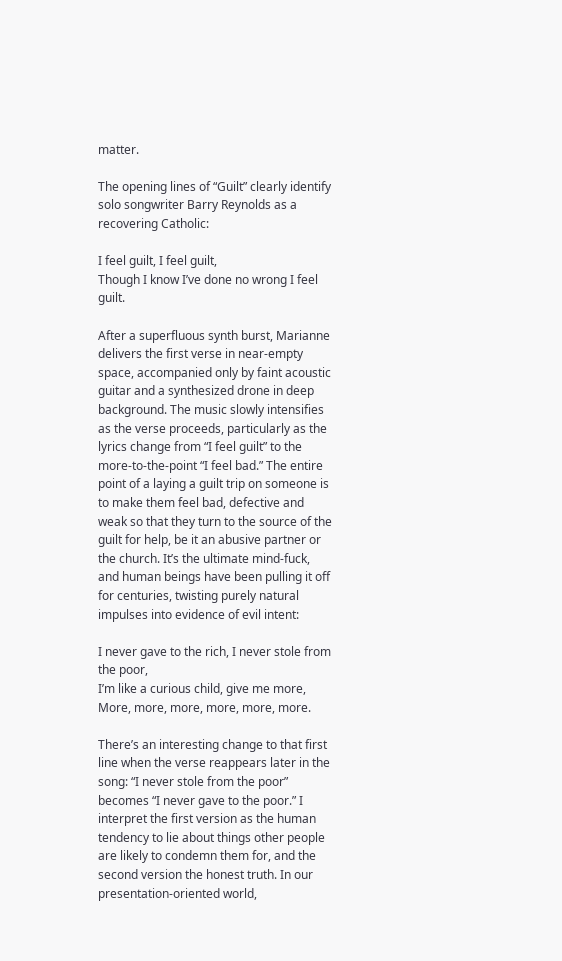matter.

The opening lines of “Guilt” clearly identify solo songwriter Barry Reynolds as a recovering Catholic:

I feel guilt, I feel guilt,
Though I know I’ve done no wrong I feel guilt.

After a superfluous synth burst, Marianne delivers the first verse in near-empty space, accompanied only by faint acoustic guitar and a synthesized drone in deep background. The music slowly intensifies as the verse proceeds, particularly as the lyrics change from “I feel guilt” to the more-to-the-point “I feel bad.” The entire point of a laying a guilt trip on someone is to make them feel bad, defective and weak so that they turn to the source of the guilt for help, be it an abusive partner or the church. It’s the ultimate mind-fuck, and human beings have been pulling it off for centuries, twisting purely natural impulses into evidence of evil intent:

I never gave to the rich, I never stole from the poor,
I’m like a curious child, give me more,
More, more, more, more, more, more.

There’s an interesting change to that first line when the verse reappears later in the song: “I never stole from the poor” becomes “I never gave to the poor.” I interpret the first version as the human tendency to lie about things other people are likely to condemn them for, and the second version the honest truth. In our presentation-oriented world,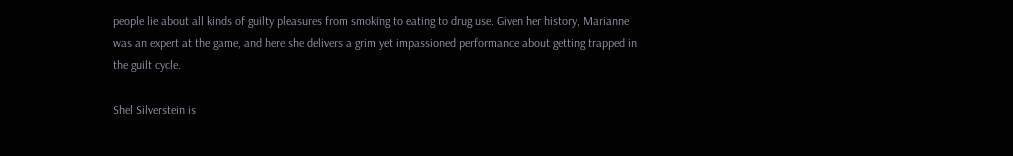people lie about all kinds of guilty pleasures from smoking to eating to drug use. Given her history, Marianne was an expert at the game, and here she delivers a grim yet impassioned performance about getting trapped in the guilt cycle.

Shel Silverstein is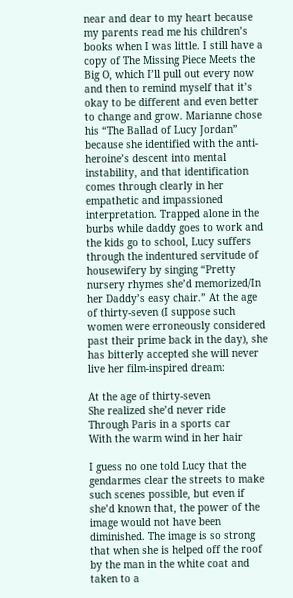near and dear to my heart because my parents read me his children’s books when I was little. I still have a copy of The Missing Piece Meets the Big O, which I’ll pull out every now and then to remind myself that it’s okay to be different and even better to change and grow. Marianne chose his “The Ballad of Lucy Jordan” because she identified with the anti-heroine’s descent into mental instability, and that identification comes through clearly in her empathetic and impassioned interpretation. Trapped alone in the burbs while daddy goes to work and the kids go to school, Lucy suffers through the indentured servitude of housewifery by singing “Pretty nursery rhymes she’d memorized/In her Daddy’s easy chair.” At the age of thirty-seven (I suppose such women were erroneously considered past their prime back in the day), she has bitterly accepted she will never live her film-inspired dream:

At the age of thirty-seven
She realized she’d never ride
Through Paris in a sports car
With the warm wind in her hair

I guess no one told Lucy that the gendarmes clear the streets to make such scenes possible, but even if she’d known that, the power of the image would not have been diminished. The image is so strong that when she is helped off the roof by the man in the white coat and taken to a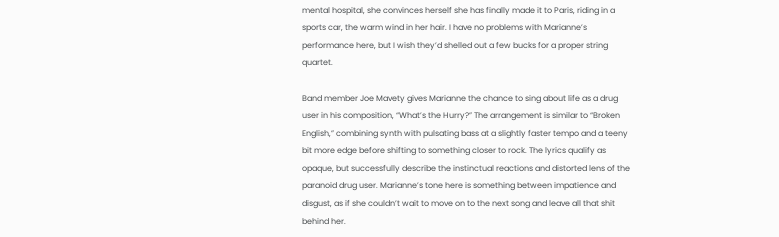mental hospital, she convinces herself she has finally made it to Paris, riding in a sports car, the warm wind in her hair. I have no problems with Marianne’s performance here, but I wish they’d shelled out a few bucks for a proper string quartet.

Band member Joe Mavety gives Marianne the chance to sing about life as a drug user in his composition, “What’s the Hurry?” The arrangement is similar to “Broken English,” combining synth with pulsating bass at a slightly faster tempo and a teeny bit more edge before shifting to something closer to rock. The lyrics qualify as opaque, but successfully describe the instinctual reactions and distorted lens of the paranoid drug user. Marianne’s tone here is something between impatience and disgust, as if she couldn’t wait to move on to the next song and leave all that shit behind her.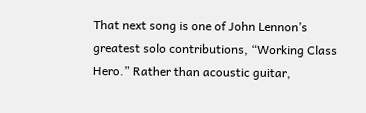That next song is one of John Lennon’s greatest solo contributions, “Working Class Hero.” Rather than acoustic guitar,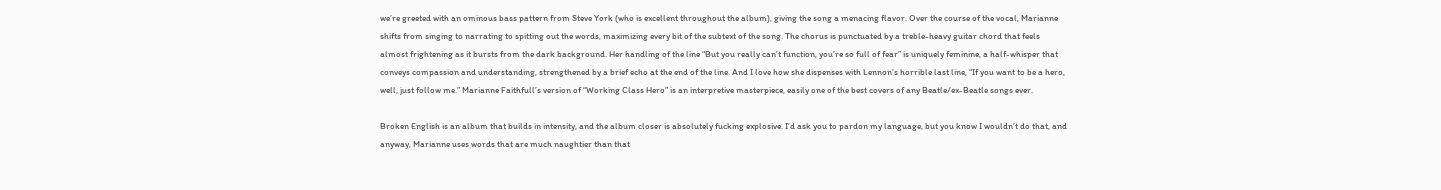we’re greeted with an ominous bass pattern from Steve York (who is excellent throughout the album), giving the song a menacing flavor. Over the course of the vocal, Marianne shifts from singing to narrating to spitting out the words, maximizing every bit of the subtext of the song. The chorus is punctuated by a treble-heavy guitar chord that feels almost frightening as it bursts from the dark background. Her handling of the line “But you really can’t function, you’re so full of fear” is uniquely feminine, a half-whisper that conveys compassion and understanding, strengthened by a brief echo at the end of the line. And I love how she dispenses with Lennon’s horrible last line, “If you want to be a hero, well, just follow me.” Marianne Faithfull’s version of “Working Class Hero” is an interpretive masterpiece, easily one of the best covers of any Beatle/ex-Beatle songs ever.

Broken English is an album that builds in intensity, and the album closer is absolutely fucking explosive. I’d ask you to pardon my language, but you know I wouldn’t do that, and anyway, Marianne uses words that are much naughtier than that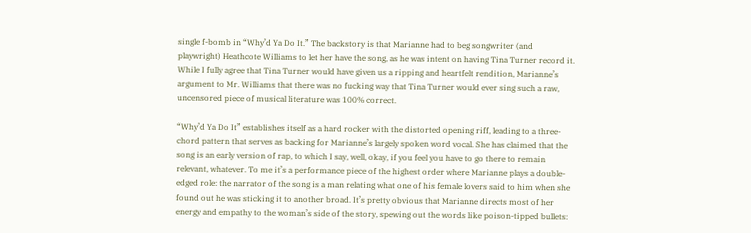single f-bomb in “Why’d Ya Do It.” The backstory is that Marianne had to beg songwriter (and playwright) Heathcote Williams to let her have the song, as he was intent on having Tina Turner record it. While I fully agree that Tina Turner would have given us a ripping and heartfelt rendition, Marianne’s argument to Mr. Williams that there was no fucking way that Tina Turner would ever sing such a raw, uncensored piece of musical literature was 100% correct.

“Why’d Ya Do It” establishes itself as a hard rocker with the distorted opening riff, leading to a three-chord pattern that serves as backing for Marianne’s largely spoken word vocal. She has claimed that the song is an early version of rap, to which I say, well, okay, if you feel you have to go there to remain relevant, whatever. To me it’s a performance piece of the highest order where Marianne plays a double-edged role: the narrator of the song is a man relating what one of his female lovers said to him when she found out he was sticking it to another broad. It’s pretty obvious that Marianne directs most of her energy and empathy to the woman’s side of the story, spewing out the words like poison-tipped bullets: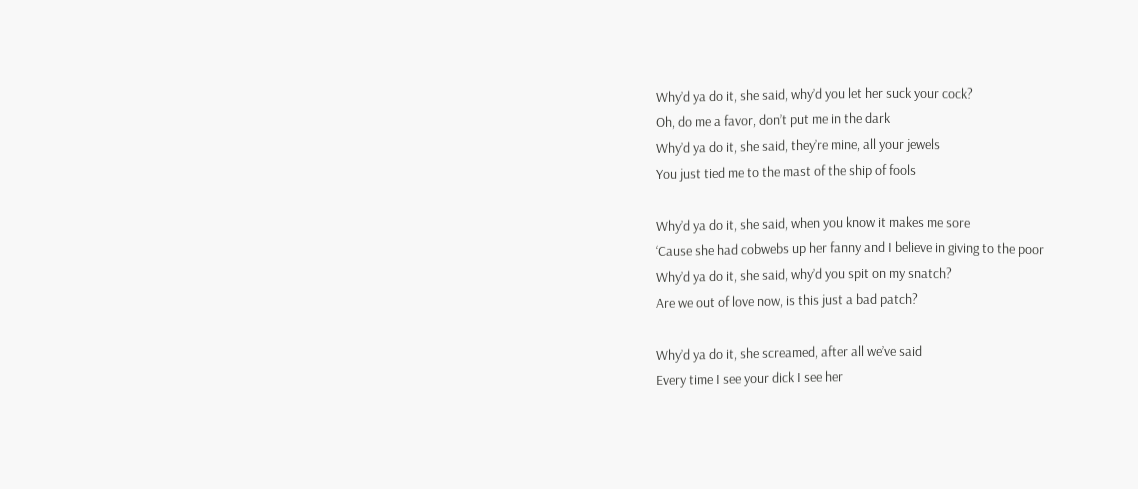Why’d ya do it, she said, why’d you let her suck your cock?
Oh, do me a favor, don’t put me in the dark
Why’d ya do it, she said, they’re mine, all your jewels
You just tied me to the mast of the ship of fools

Why’d ya do it, she said, when you know it makes me sore
‘Cause she had cobwebs up her fanny and I believe in giving to the poor
Why’d ya do it, she said, why’d you spit on my snatch?
Are we out of love now, is this just a bad patch?

Why’d ya do it, she screamed, after all we’ve said
Every time I see your dick I see her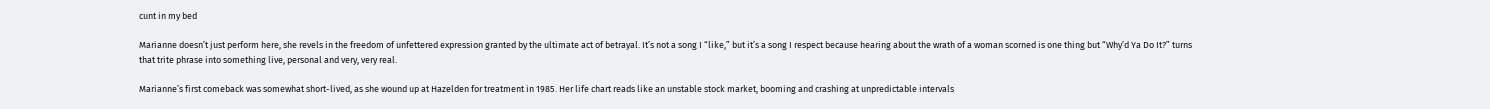cunt in my bed

Marianne doesn’t just perform here, she revels in the freedom of unfettered expression granted by the ultimate act of betrayal. It’s not a song I “like,” but it’s a song I respect because hearing about the wrath of a woman scorned is one thing but “Why’d Ya Do It?” turns that trite phrase into something live, personal and very, very real.

Marianne’s first comeback was somewhat short-lived, as she wound up at Hazelden for treatment in 1985. Her life chart reads like an unstable stock market, booming and crashing at unpredictable intervals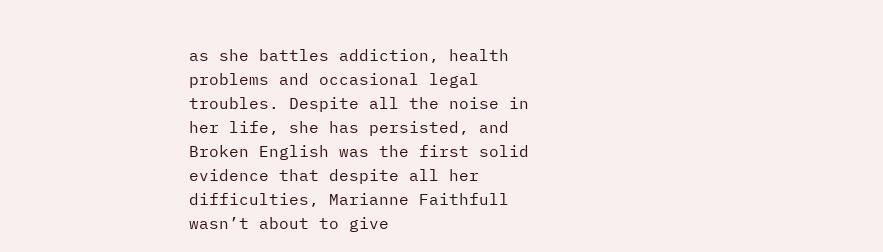as she battles addiction, health problems and occasional legal troubles. Despite all the noise in her life, she has persisted, and Broken English was the first solid evidence that despite all her difficulties, Marianne Faithfull wasn’t about to give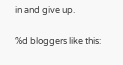in and give up.

%d bloggers like this: